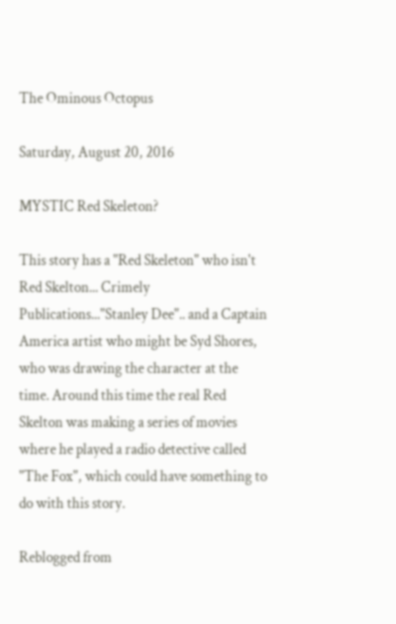The Ominous Octopus

Saturday, August 20, 2016

MYSTIC Red Skeleton?

This story has a "Red Skeleton" who isn't Red Skelton... Crimely Publications..."Stanley Dee".. and a Captain America artist who might be Syd Shores, who was drawing the character at the time. Around this time the real Red Skelton was making a series of movies where he played a radio detective called "The Fox", which could have something to do with this story.

Reblogged from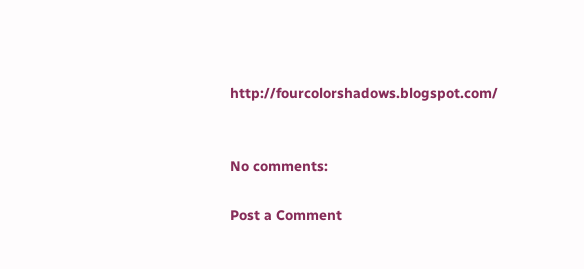http://fourcolorshadows.blogspot.com/


No comments:

Post a Comment